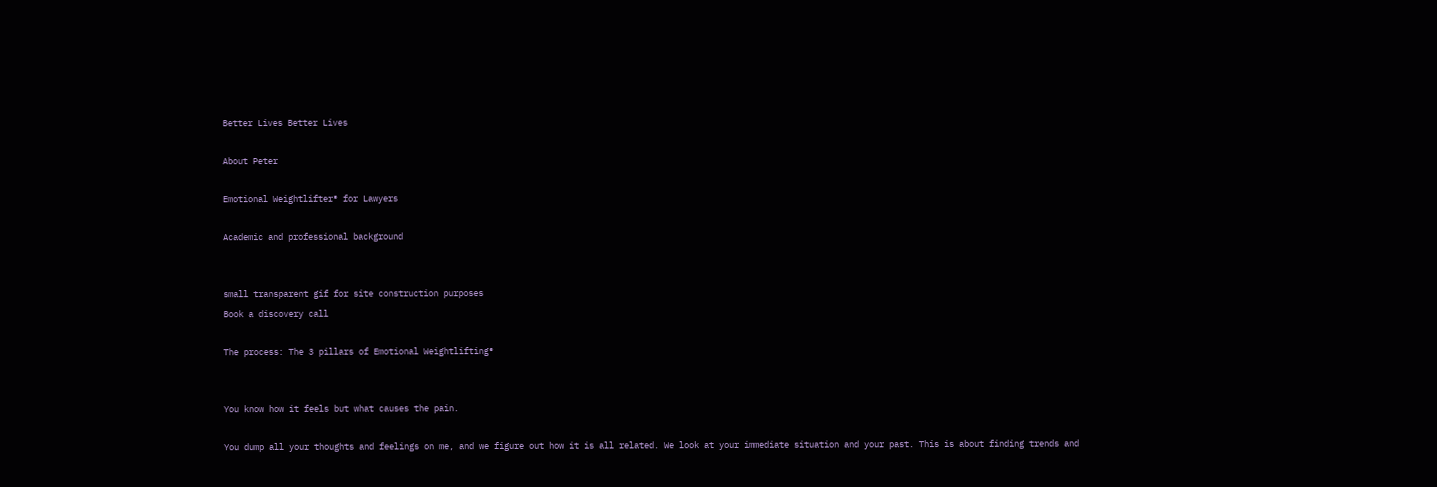Better Lives Better Lives

About Peter

Emotional Weightlifter® for Lawyers

Academic and professional background


small transparent gif for site construction purposes
Book a discovery call

The process: The 3 pillars of Emotional Weightlifting®


You know how it feels but what causes the pain.

You dump all your thoughts and feelings on me, and we figure out how it is all related. We look at your immediate situation and your past. This is about finding trends and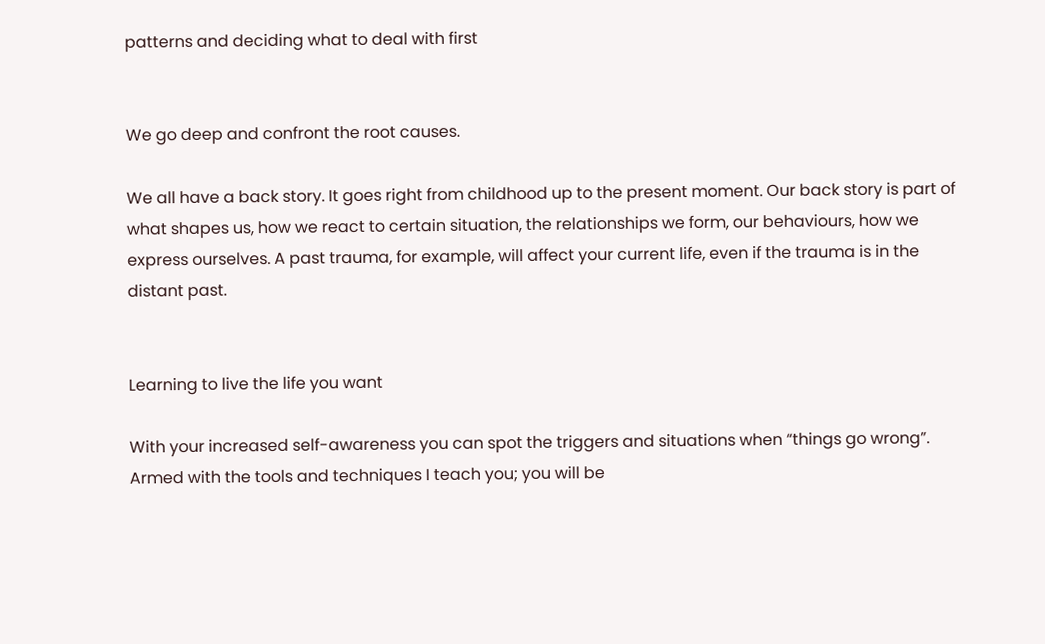patterns and deciding what to deal with first


We go deep and confront the root causes.

We all have a back story. It goes right from childhood up to the present moment. Our back story is part of what shapes us, how we react to certain situation, the relationships we form, our behaviours, how we express ourselves. A past trauma, for example, will affect your current life, even if the trauma is in the distant past.


Learning to live the life you want

With your increased self-awareness you can spot the triggers and situations when “things go wrong”. Armed with the tools and techniques I teach you; you will be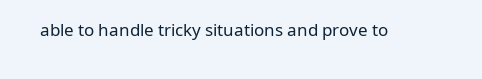able to handle tricky situations and prove to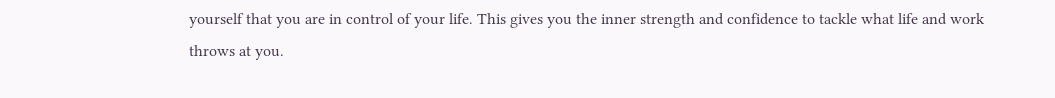yourself that you are in control of your life. This gives you the inner strength and confidence to tackle what life and work throws at you.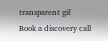transparent gif
Book a discovery call